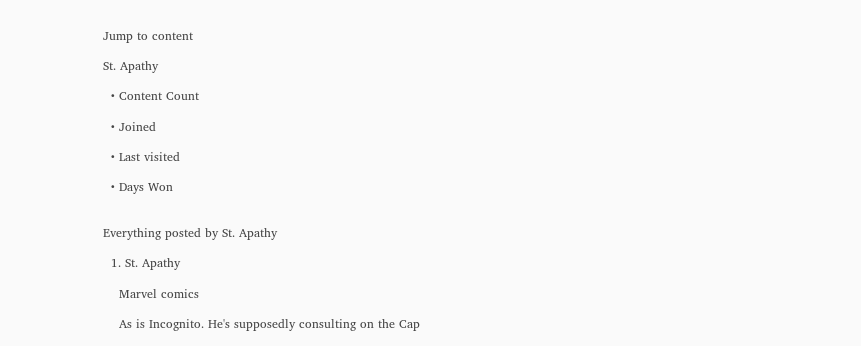Jump to content

St. Apathy

  • Content Count

  • Joined

  • Last visited

  • Days Won


Everything posted by St. Apathy

  1. St. Apathy

    Marvel comics

    As is Incognito. He's supposedly consulting on the Cap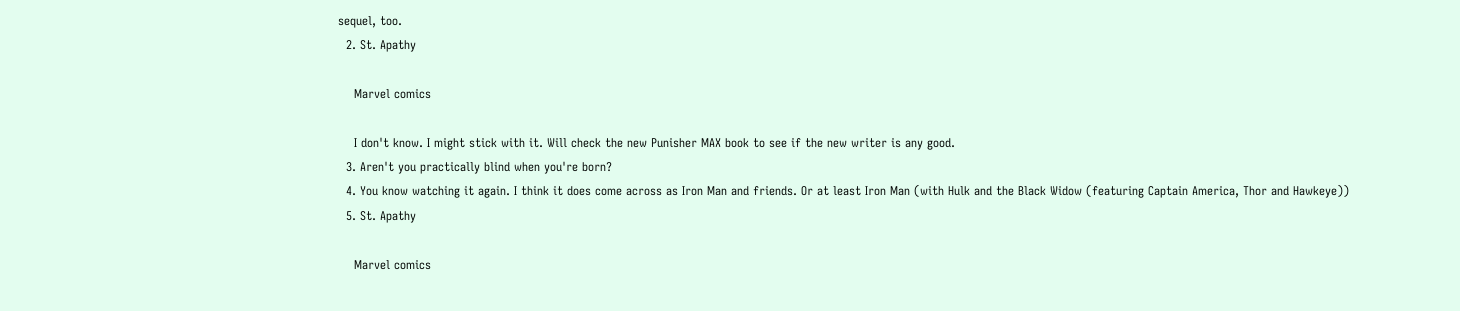sequel, too.
  2. St. Apathy

    Marvel comics

    I don't know. I might stick with it. Will check the new Punisher MAX book to see if the new writer is any good.
  3. Aren't you practically blind when you're born?
  4. You know watching it again. I think it does come across as Iron Man and friends. Or at least Iron Man (with Hulk and the Black Widow (featuring Captain America, Thor and Hawkeye))
  5. St. Apathy

    Marvel comics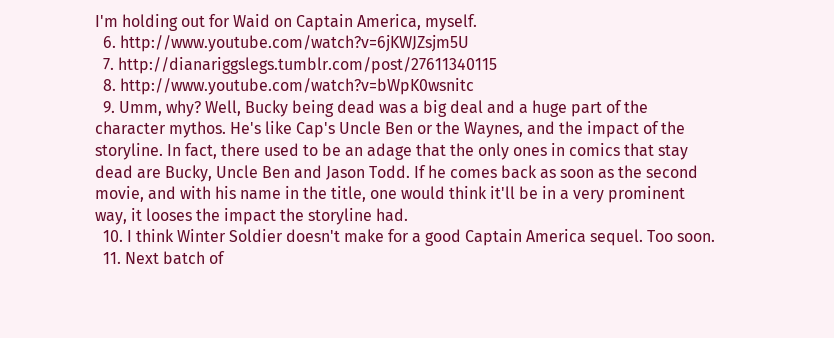I'm holding out for Waid on Captain America, myself.
  6. http://www.youtube.com/watch?v=6jKWJZsjm5U
  7. http://dianariggslegs.tumblr.com/post/27611340115
  8. http://www.youtube.com/watch?v=bWpK0wsnitc
  9. Umm, why? Well, Bucky being dead was a big deal and a huge part of the character mythos. He's like Cap's Uncle Ben or the Waynes, and the impact of the storyline. In fact, there used to be an adage that the only ones in comics that stay dead are Bucky, Uncle Ben and Jason Todd. If he comes back as soon as the second movie, and with his name in the title, one would think it'll be in a very prominent way, it looses the impact the storyline had.
  10. I think Winter Soldier doesn't make for a good Captain America sequel. Too soon.
  11. Next batch of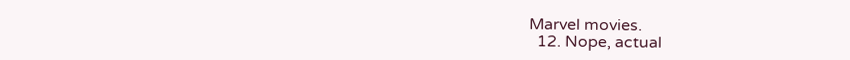Marvel movies.
  12. Nope, actual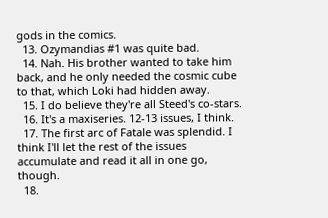gods in the comics.
  13. Ozymandias #1 was quite bad.
  14. Nah. His brother wanted to take him back, and he only needed the cosmic cube to that, which Loki had hidden away.
  15. I do believe they're all Steed's co-stars.
  16. It's a maxiseries. 12-13 issues, I think.
  17. The first arc of Fatale was splendid. I think I'll let the rest of the issues accumulate and read it all in one go, though.
  18.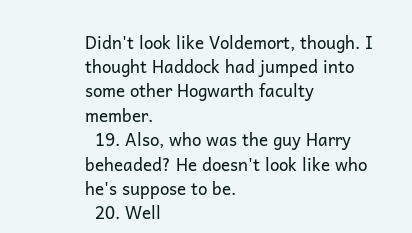Didn't look like Voldemort, though. I thought Haddock had jumped into some other Hogwarth faculty member.
  19. Also, who was the guy Harry beheaded? He doesn't look like who he's suppose to be.
  20. Well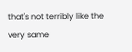that's not terribly like the very same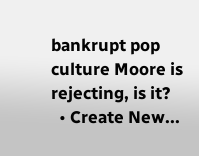bankrupt pop culture Moore is rejecting, is it?
  • Create New...